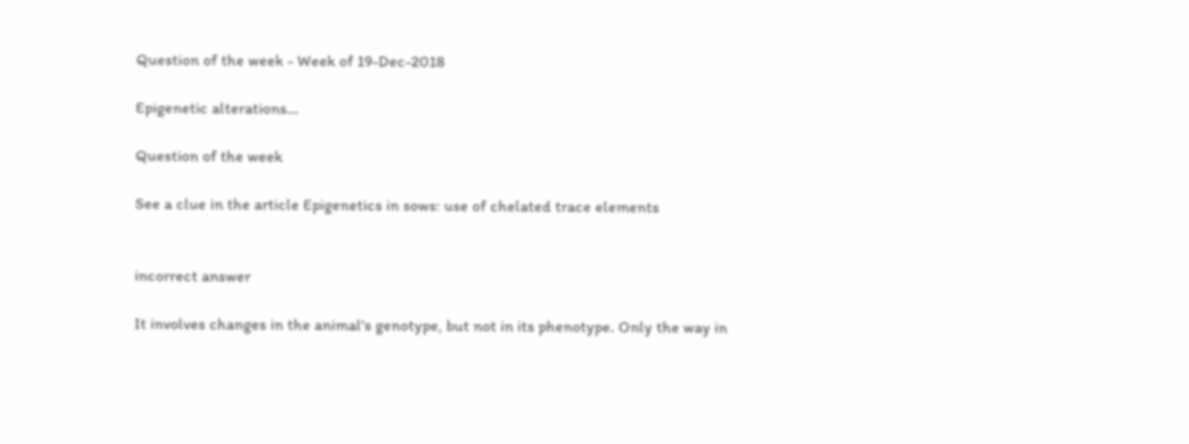Question of the week - Week of 19-Dec-2018

Epigenetic alterations...

Question of the week

See a clue in the article Epigenetics in sows: use of chelated trace elements


incorrect answer

It involves changes in the animal's genotype, but not in its phenotype. Only the way in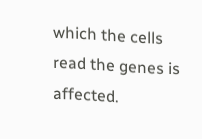which the cells read the genes is affected.